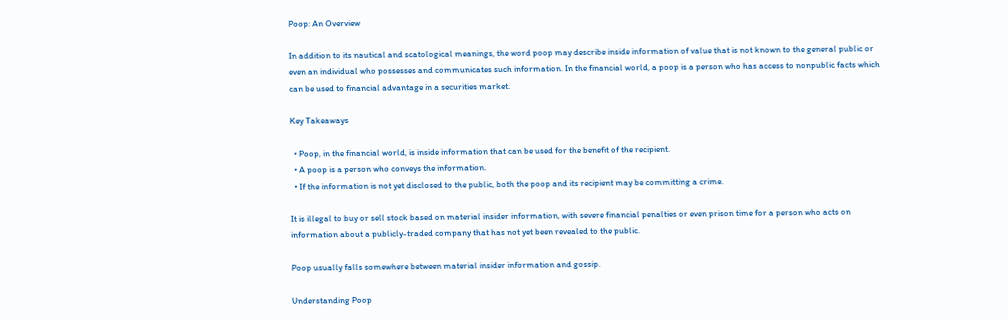Poop: An Overview

In addition to its nautical and scatological meanings, the word poop may describe inside information of value that is not known to the general public or even an individual who possesses and communicates such information. In the financial world, a poop is a person who has access to nonpublic facts which can be used to financial advantage in a securities market.

Key Takeaways

  • Poop, in the financial world, is inside information that can be used for the benefit of the recipient.
  • A poop is a person who conveys the information.
  • If the information is not yet disclosed to the public, both the poop and its recipient may be committing a crime.

It is illegal to buy or sell stock based on material insider information, with severe financial penalties or even prison time for a person who acts on information about a publicly-traded company that has not yet been revealed to the public.

Poop usually falls somewhere between material insider information and gossip.

Understanding Poop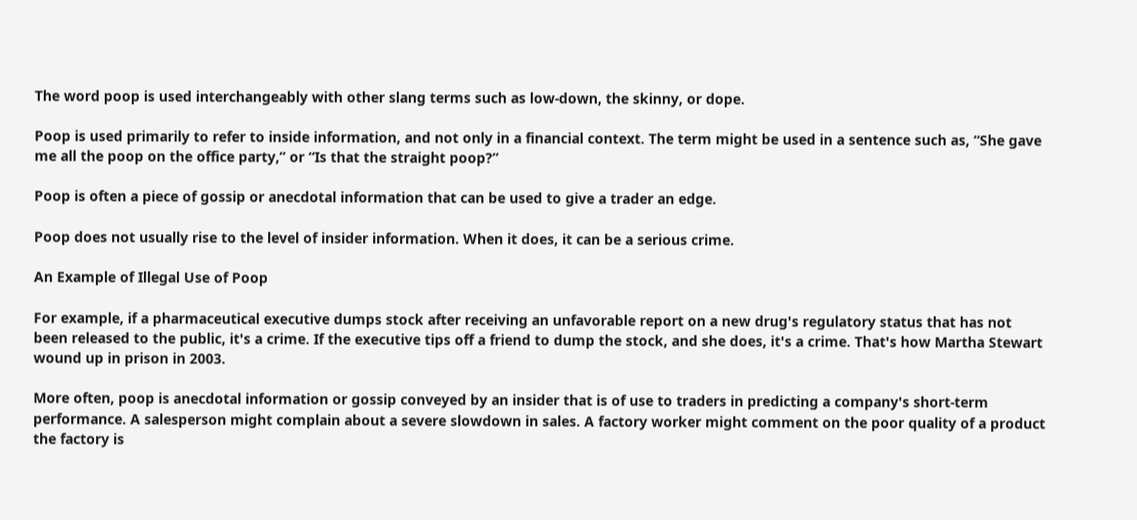The word poop is used interchangeably with other slang terms such as low-down, the skinny, or dope.

Poop is used primarily to refer to inside information, and not only in a financial context. The term might be used in a sentence such as, “She gave me all the poop on the office party,” or “Is that the straight poop?”

Poop is often a piece of gossip or anecdotal information that can be used to give a trader an edge.

Poop does not usually rise to the level of insider information. When it does, it can be a serious crime.

An Example of Illegal Use of Poop

For example, if a pharmaceutical executive dumps stock after receiving an unfavorable report on a new drug's regulatory status that has not been released to the public, it's a crime. If the executive tips off a friend to dump the stock, and she does, it's a crime. That's how Martha Stewart wound up in prison in 2003.

More often, poop is anecdotal information or gossip conveyed by an insider that is of use to traders in predicting a company's short-term performance. A salesperson might complain about a severe slowdown in sales. A factory worker might comment on the poor quality of a product the factory is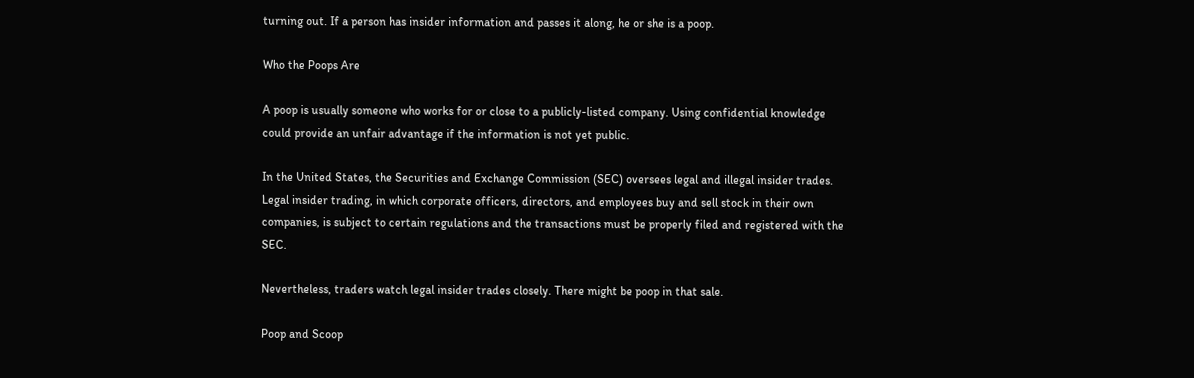turning out. If a person has insider information and passes it along, he or she is a poop.

Who the Poops Are

A poop is usually someone who works for or close to a publicly-listed company. Using confidential knowledge could provide an unfair advantage if the information is not yet public.

In the United States, the Securities and Exchange Commission (SEC) oversees legal and illegal insider trades. Legal insider trading, in which corporate officers, directors, and employees buy and sell stock in their own companies, is subject to certain regulations and the transactions must be properly filed and registered with the SEC.

Nevertheless, traders watch legal insider trades closely. There might be poop in that sale.

Poop and Scoop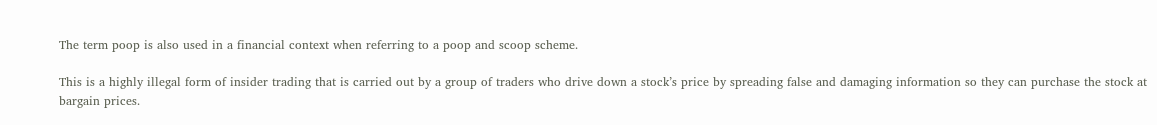The term poop is also used in a financial context when referring to a poop and scoop scheme.

This is a highly illegal form of insider trading that is carried out by a group of traders who drive down a stock’s price by spreading false and damaging information so they can purchase the stock at bargain prices.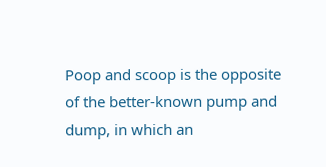Poop and scoop is the opposite of the better-known pump and dump, in which an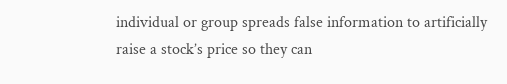individual or group spreads false information to artificially raise a stock’s price so they can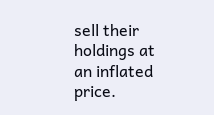sell their holdings at an inflated price.